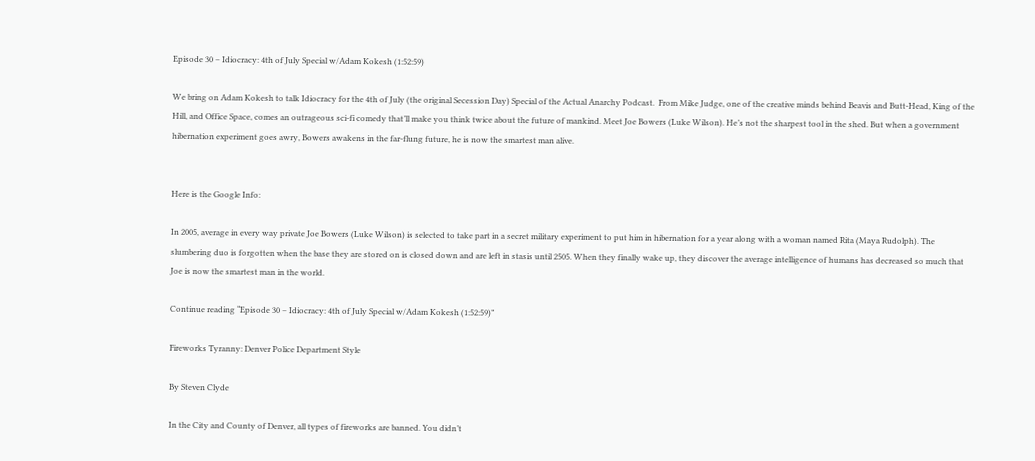Episode 30 – Idiocracy: 4th of July Special w/Adam Kokesh (1:52:59)

We bring on Adam Kokesh to talk Idiocracy for the 4th of July (the original Secession Day) Special of the Actual Anarchy Podcast.  From Mike Judge, one of the creative minds behind Beavis and Butt-Head, King of the Hill, and Office Space, comes an outrageous sci-fi comedy that’ll make you think twice about the future of mankind. Meet Joe Bowers (Luke Wilson). He’s not the sharpest tool in the shed. But when a government hibernation experiment goes awry, Bowers awakens in the far-flung future, he is now the smartest man alive.


Here is the Google Info:

In 2005, average in every way private Joe Bowers (Luke Wilson) is selected to take part in a secret military experiment to put him in hibernation for a year along with a woman named Rita (Maya Rudolph). The slumbering duo is forgotten when the base they are stored on is closed down and are left in stasis until 2505. When they finally wake up, they discover the average intelligence of humans has decreased so much that Joe is now the smartest man in the world.

Continue reading “Episode 30 – Idiocracy: 4th of July Special w/Adam Kokesh (1:52:59)”

Fireworks Tyranny: Denver Police Department Style

By Steven Clyde

In the City and County of Denver, all types of fireworks are banned. You didn’t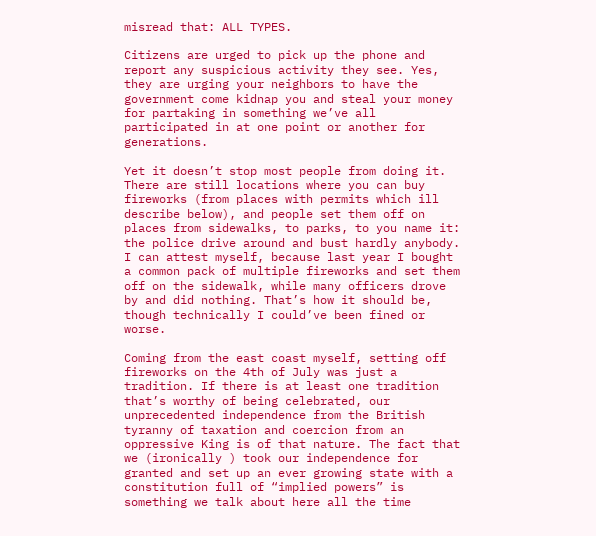misread that: ALL TYPES.

Citizens are urged to pick up the phone and report any suspicious activity they see. Yes, they are urging your neighbors to have the government come kidnap you and steal your money for partaking in something we’ve all participated in at one point or another for generations.

Yet it doesn’t stop most people from doing it. There are still locations where you can buy fireworks (from places with permits which ill describe below), and people set them off on places from sidewalks, to parks, to you name it: the police drive around and bust hardly anybody. I can attest myself, because last year I bought a common pack of multiple fireworks and set them off on the sidewalk, while many officers drove by and did nothing. That’s how it should be, though technically I could’ve been fined or worse.

Coming from the east coast myself, setting off fireworks on the 4th of July was just a tradition. If there is at least one tradition that’s worthy of being celebrated, our unprecedented independence from the British tyranny of taxation and coercion from an oppressive King is of that nature. The fact that we (ironically ) took our independence for granted and set up an ever growing state with a constitution full of “implied powers” is something we talk about here all the time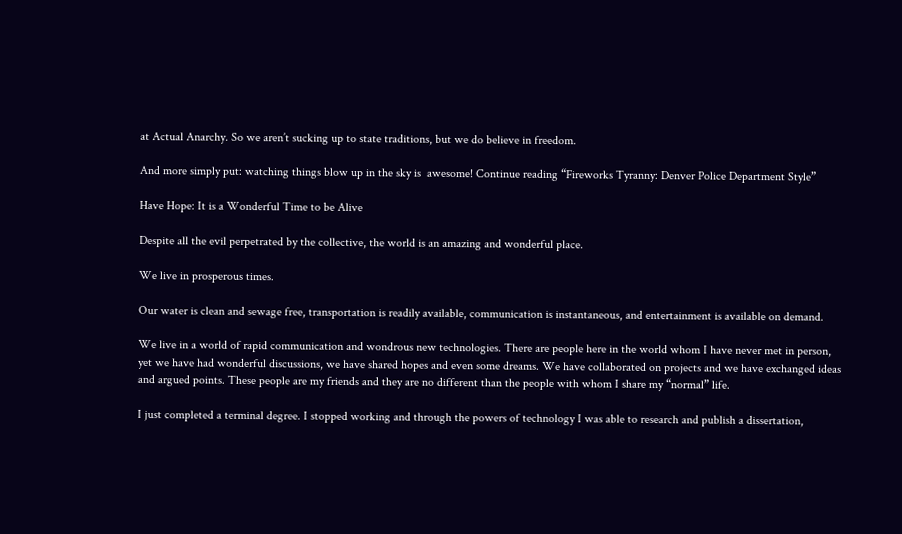at Actual Anarchy. So we aren’t sucking up to state traditions, but we do believe in freedom.

And more simply put: watching things blow up in the sky is  awesome! Continue reading “Fireworks Tyranny: Denver Police Department Style”

Have Hope: It is a Wonderful Time to be Alive

Despite all the evil perpetrated by the collective, the world is an amazing and wonderful place.

We live in prosperous times.

Our water is clean and sewage free, transportation is readily available, communication is instantaneous, and entertainment is available on demand.

We live in a world of rapid communication and wondrous new technologies. There are people here in the world whom I have never met in person, yet we have had wonderful discussions, we have shared hopes and even some dreams. We have collaborated on projects and we have exchanged ideas and argued points. These people are my friends and they are no different than the people with whom I share my “normal” life.

I just completed a terminal degree. I stopped working and through the powers of technology I was able to research and publish a dissertation,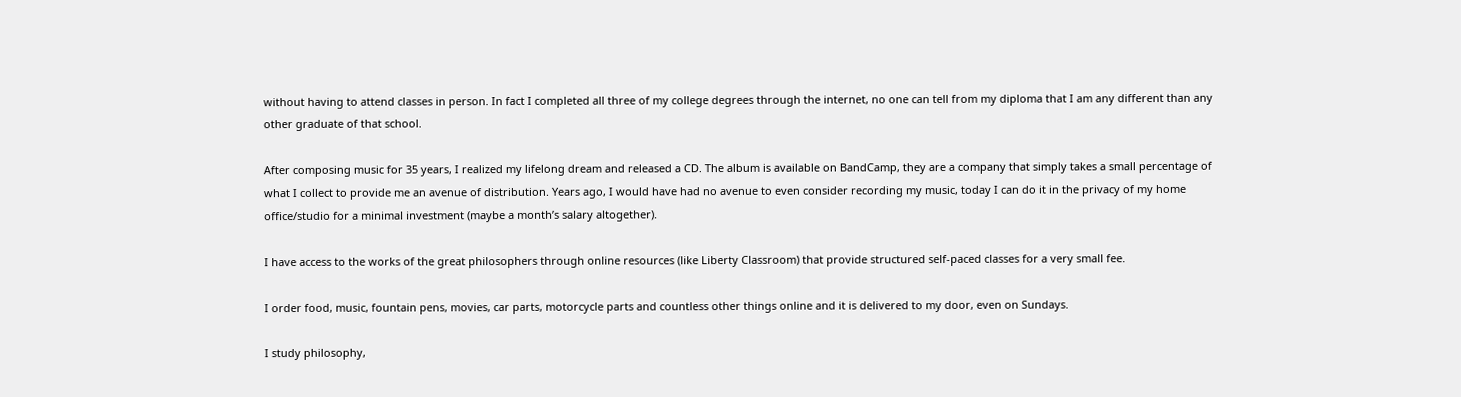without having to attend classes in person. In fact I completed all three of my college degrees through the internet, no one can tell from my diploma that I am any different than any other graduate of that school.

After composing music for 35 years, I realized my lifelong dream and released a CD. The album is available on BandCamp, they are a company that simply takes a small percentage of what I collect to provide me an avenue of distribution. Years ago, I would have had no avenue to even consider recording my music, today I can do it in the privacy of my home office/studio for a minimal investment (maybe a month’s salary altogether).

I have access to the works of the great philosophers through online resources (like Liberty Classroom) that provide structured self-paced classes for a very small fee.

I order food, music, fountain pens, movies, car parts, motorcycle parts and countless other things online and it is delivered to my door, even on Sundays.

I study philosophy,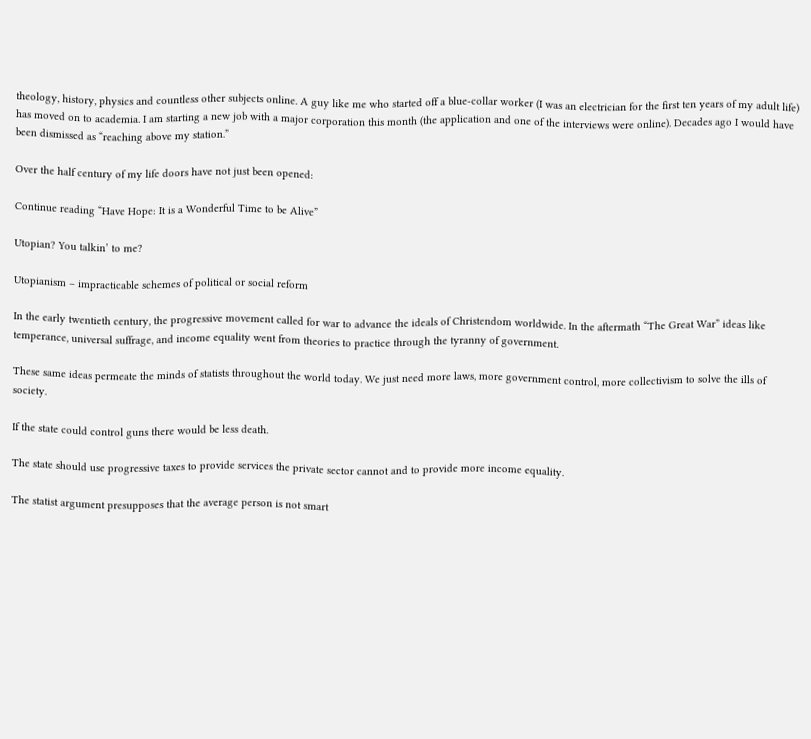theology, history, physics and countless other subjects online. A guy like me who started off a blue-collar worker (I was an electrician for the first ten years of my adult life) has moved on to academia. I am starting a new job with a major corporation this month (the application and one of the interviews were online). Decades ago I would have been dismissed as “reaching above my station.”

Over the half century of my life doors have not just been opened:

Continue reading “Have Hope: It is a Wonderful Time to be Alive”

Utopian? You talkin’ to me?

Utopianism – impracticable schemes of political or social reform

In the early twentieth century, the progressive movement called for war to advance the ideals of Christendom worldwide. In the aftermath “The Great War” ideas like temperance, universal suffrage, and income equality went from theories to practice through the tyranny of government.

These same ideas permeate the minds of statists throughout the world today. We just need more laws, more government control, more collectivism to solve the ills of society.

If the state could control guns there would be less death.

The state should use progressive taxes to provide services the private sector cannot and to provide more income equality.

The statist argument presupposes that the average person is not smart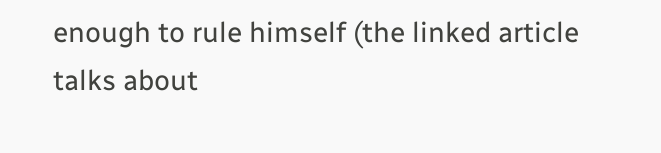enough to rule himself (the linked article talks about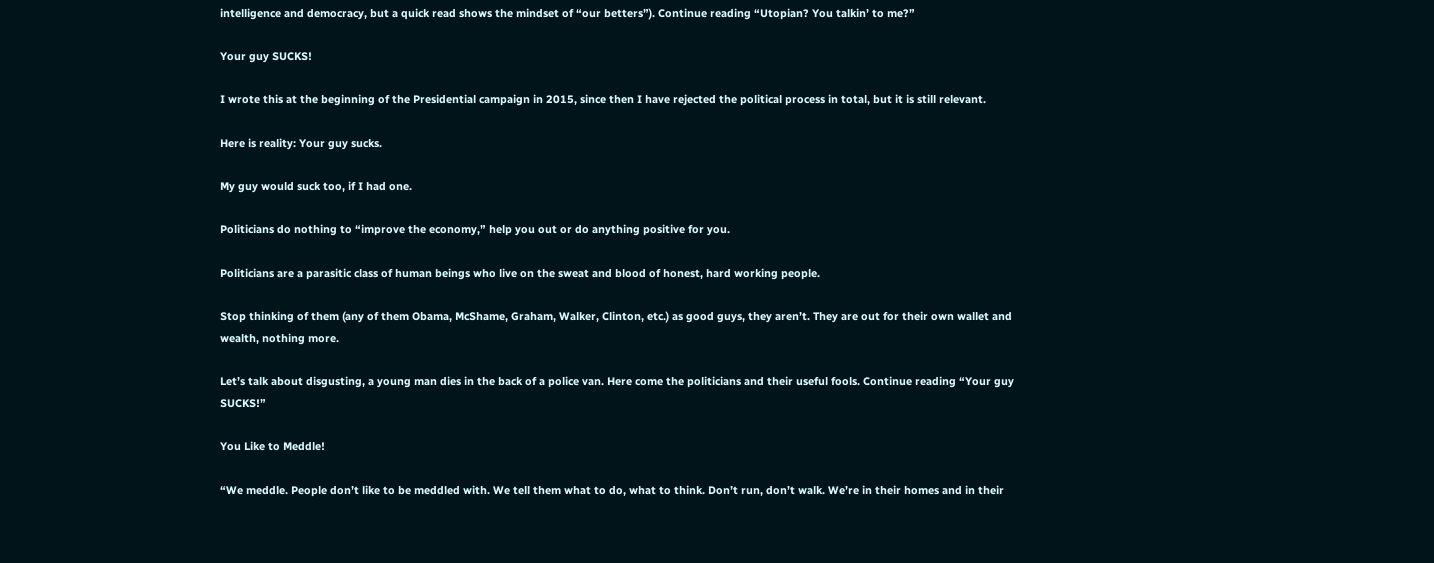intelligence and democracy, but a quick read shows the mindset of “our betters”). Continue reading “Utopian? You talkin’ to me?”

Your guy SUCKS!

I wrote this at the beginning of the Presidential campaign in 2015, since then I have rejected the political process in total, but it is still relevant.

Here is reality: Your guy sucks.

My guy would suck too, if I had one.

Politicians do nothing to “improve the economy,” help you out or do anything positive for you.

Politicians are a parasitic class of human beings who live on the sweat and blood of honest, hard working people.

Stop thinking of them (any of them Obama, McShame, Graham, Walker, Clinton, etc.) as good guys, they aren’t. They are out for their own wallet and wealth, nothing more.

Let’s talk about disgusting, a young man dies in the back of a police van. Here come the politicians and their useful fools. Continue reading “Your guy SUCKS!”

You Like to Meddle!

“We meddle. People don’t like to be meddled with. We tell them what to do, what to think. Don’t run, don’t walk. We’re in their homes and in their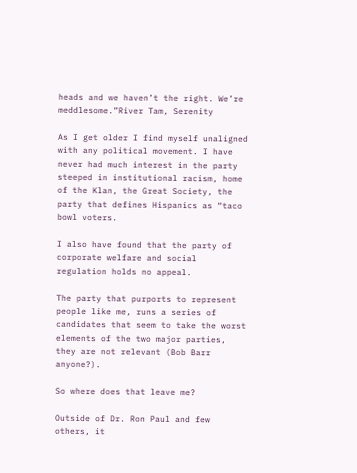heads and we haven’t the right. We’re meddlesome.”River Tam, Serenity

As I get older I find myself unaligned with any political movement. I have never had much interest in the party steeped in institutional racism, home of the Klan, the Great Society, the party that defines Hispanics as “taco bowl voters.

I also have found that the party of corporate welfare and social regulation holds no appeal.

The party that purports to represent people like me, runs a series of candidates that seem to take the worst elements of the two major parties, they are not relevant (Bob Barr anyone?).

So where does that leave me?

Outside of Dr. Ron Paul and few others, it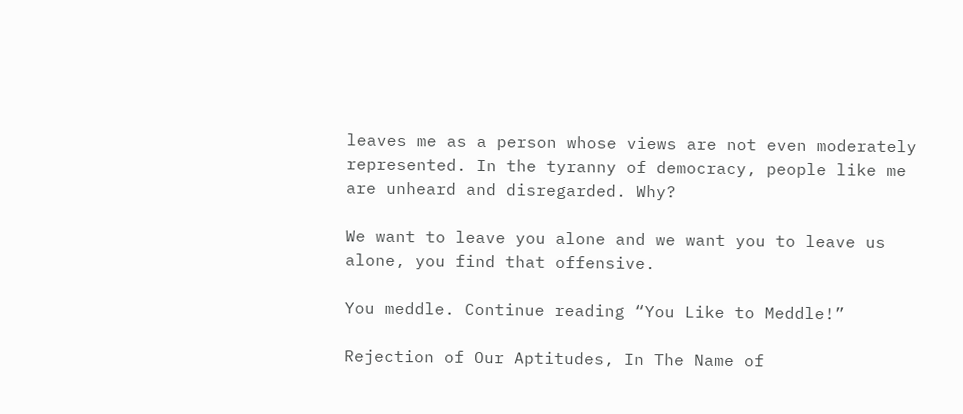leaves me as a person whose views are not even moderately represented. In the tyranny of democracy, people like me are unheard and disregarded. Why?

We want to leave you alone and we want you to leave us alone, you find that offensive.

You meddle. Continue reading “You Like to Meddle!”

Rejection of Our Aptitudes, In The Name of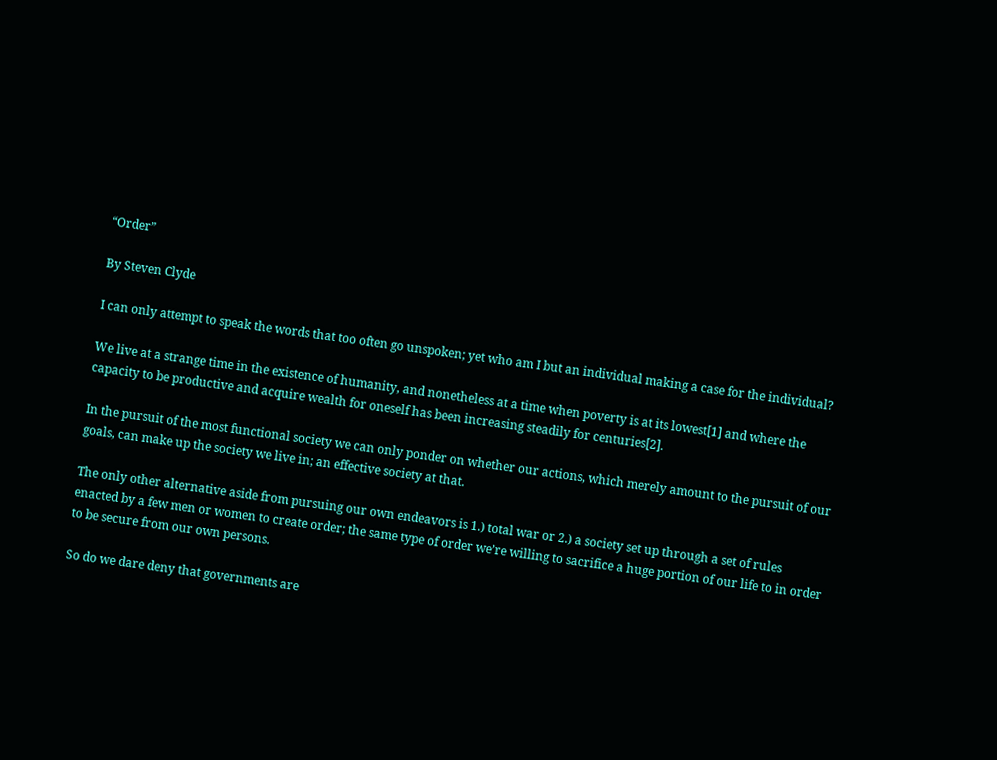“Order”

By Steven Clyde

I can only attempt to speak the words that too often go unspoken; yet who am I but an individual making a case for the individual?

We live at a strange time in the existence of humanity, and nonetheless at a time when poverty is at its lowest[1] and where the capacity to be productive and acquire wealth for oneself has been increasing steadily for centuries[2].

In the pursuit of the most functional society we can only ponder on whether our actions, which merely amount to the pursuit of our goals, can make up the society we live in; an effective society at that.

The only other alternative aside from pursuing our own endeavors is 1.) total war or 2.) a society set up through a set of rules enacted by a few men or women to create order; the same type of order we’re willing to sacrifice a huge portion of our life to in order to be secure from our own persons.

So do we dare deny that governments are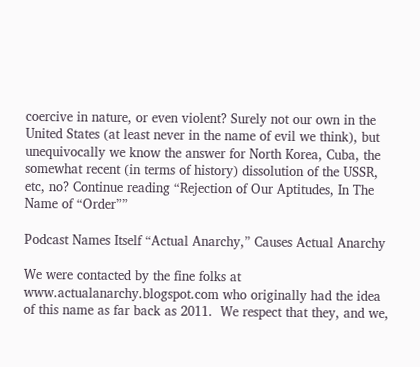coercive in nature, or even violent? Surely not our own in the United States (at least never in the name of evil we think), but unequivocally we know the answer for North Korea, Cuba, the somewhat recent (in terms of history) dissolution of the USSR, etc, no? Continue reading “Rejection of Our Aptitudes, In The Name of “Order””

Podcast Names Itself “Actual Anarchy,” Causes Actual Anarchy

We were contacted by the fine folks at www.actualanarchy.blogspot.com who originally had the idea of this name as far back as 2011.  We respect that they, and we,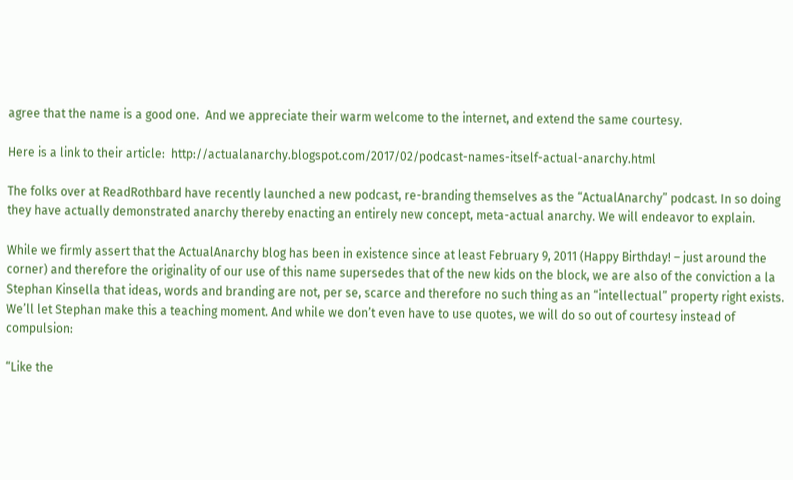agree that the name is a good one.  And we appreciate their warm welcome to the internet, and extend the same courtesy.

Here is a link to their article:  http://actualanarchy.blogspot.com/2017/02/podcast-names-itself-actual-anarchy.html

The folks over at ReadRothbard have recently launched a new podcast, re-branding themselves as the “ActualAnarchy” podcast. In so doing they have actually demonstrated anarchy thereby enacting an entirely new concept, meta-actual anarchy. We will endeavor to explain.

While we firmly assert that the ActualAnarchy blog has been in existence since at least February 9, 2011 (Happy Birthday! – just around the corner) and therefore the originality of our use of this name supersedes that of the new kids on the block, we are also of the conviction a la Stephan Kinsella that ideas, words and branding are not, per se, scarce and therefore no such thing as an “intellectual” property right exists. We’ll let Stephan make this a teaching moment. And while we don’t even have to use quotes, we will do so out of courtesy instead of compulsion:

“Like the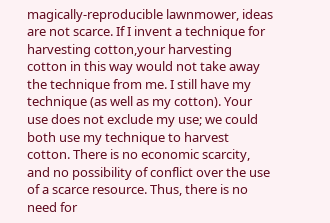magically-reproducible lawnmower, ideas are not scarce. If I invent a technique for harvesting cotton,your harvesting cotton in this way would not take away the technique from me. I still have my technique (as well as my cotton). Your use does not exclude my use; we could both use my technique to harvest cotton. There is no economic scarcity, and no possibility of conflict over the use of a scarce resource. Thus, there is no need for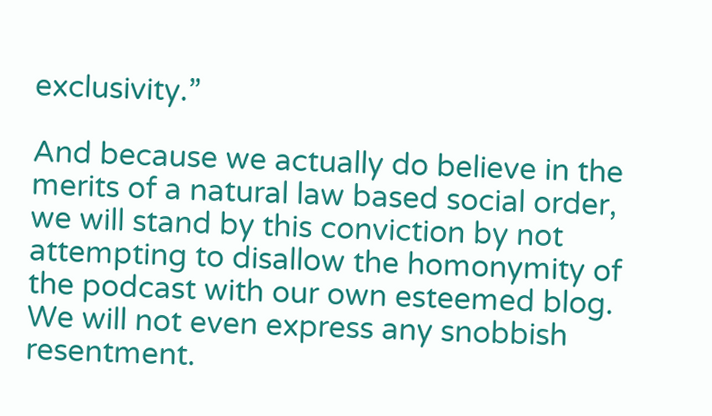exclusivity.”

And because we actually do believe in the merits of a natural law based social order, we will stand by this conviction by not attempting to disallow the homonymity of the podcast with our own esteemed blog. We will not even express any snobbish resentment.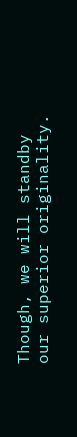Though, we will standby our superior originality.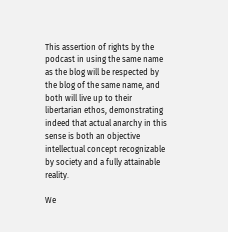This assertion of rights by the podcast in using the same name as the blog will be respected by the blog of the same name, and both will live up to their libertarian ethos, demonstrating indeed that actual anarchy in this sense is both an objective intellectual concept recognizable by society and a fully attainable reality.

We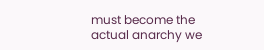must become the actual anarchy we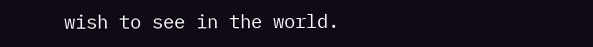wish to see in the world.